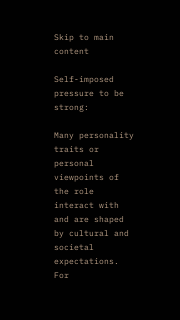Skip to main content

Self-imposed pressure to be strong:

Many personality traits or personal viewpoints of the role interact with and are shaped by cultural and societal expectations. For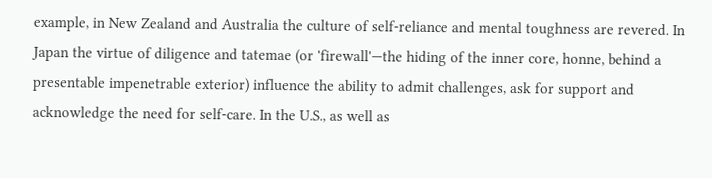example, in New Zealand and Australia the culture of self-reliance and mental toughness are revered. In Japan the virtue of diligence and tatemae (or 'firewall'—the hiding of the inner core, honne, behind a presentable impenetrable exterior) influence the ability to admit challenges, ask for support and acknowledge the need for self-care. In the U.S., as well as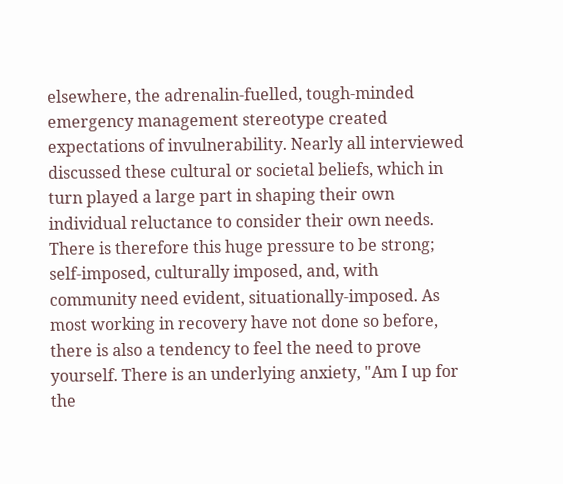elsewhere, the adrenalin-fuelled, tough-minded emergency management stereotype created expectations of invulnerability. Nearly all interviewed discussed these cultural or societal beliefs, which in turn played a large part in shaping their own individual reluctance to consider their own needs.
There is therefore this huge pressure to be strong; self-imposed, culturally imposed, and, with community need evident, situationally-imposed. As most working in recovery have not done so before, there is also a tendency to feel the need to prove yourself. There is an underlying anxiety, "Am I up for the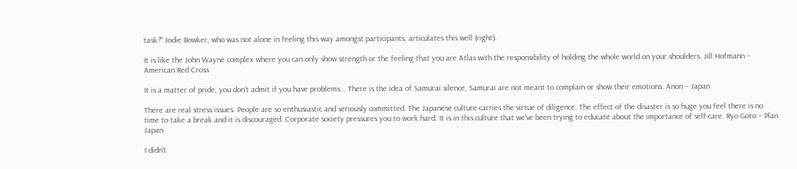task?" Jodie Bowker, who was not alone in feeling this way amongst participants, articulates this well (right).

It is like the John Wayne complex where you can only show strength or the feeling that you are Atlas with the responsibility of holding the whole world on your shoulders. Jill Hofmann – American Red Cross

It is a matter of pride, you don't admit if you have problems... There is the idea of Samurai silence, Samurai are not meant to complain or show their emotions. Anon – Japan

There are real stress issues. People are so enthusiastic and seriously committed. The Japanese culture carries the virtue of diligence. The effect of the disaster is so huge you feel there is no time to take a break and it is discouraged. Corporate society pressures you to work hard. It is in this culture that we've been trying to educate about the importance of self-care. Ryo Goto – Plan Japan

I didn't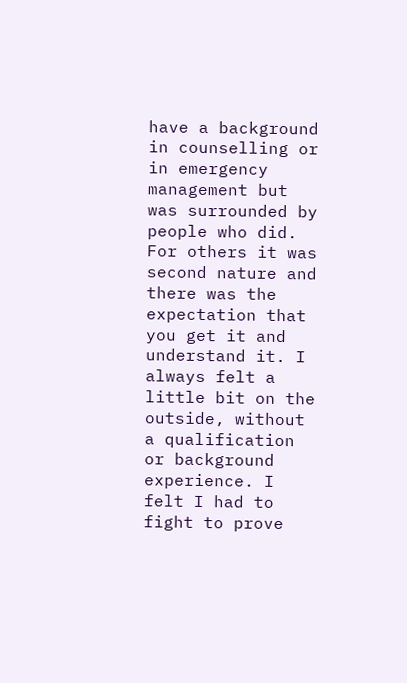have a background in counselling or in emergency management but was surrounded by people who did. For others it was second nature and there was the expectation that you get it and understand it. I always felt a little bit on the outside, without a qualification or background experience. I felt I had to fight to prove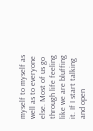myself to myself as well as to everyone else. Most of us go through life feeling like we are bluffing it. If I start talking and open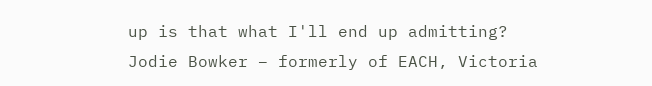up is that what I'll end up admitting? Jodie Bowker – formerly of EACH, Victoria